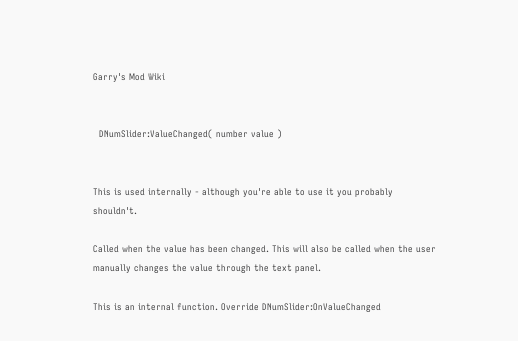Garry's Mod Wiki


  DNumSlider:ValueChanged( number value )


This is used internally - although you're able to use it you probably shouldn't.

Called when the value has been changed. This will also be called when the user manually changes the value through the text panel.

This is an internal function. Override DNumSlider:OnValueChanged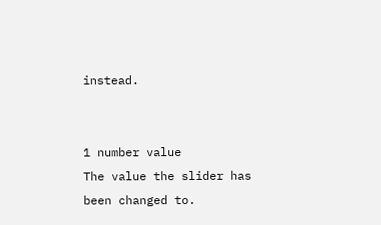instead.


1 number value
The value the slider has been changed to.